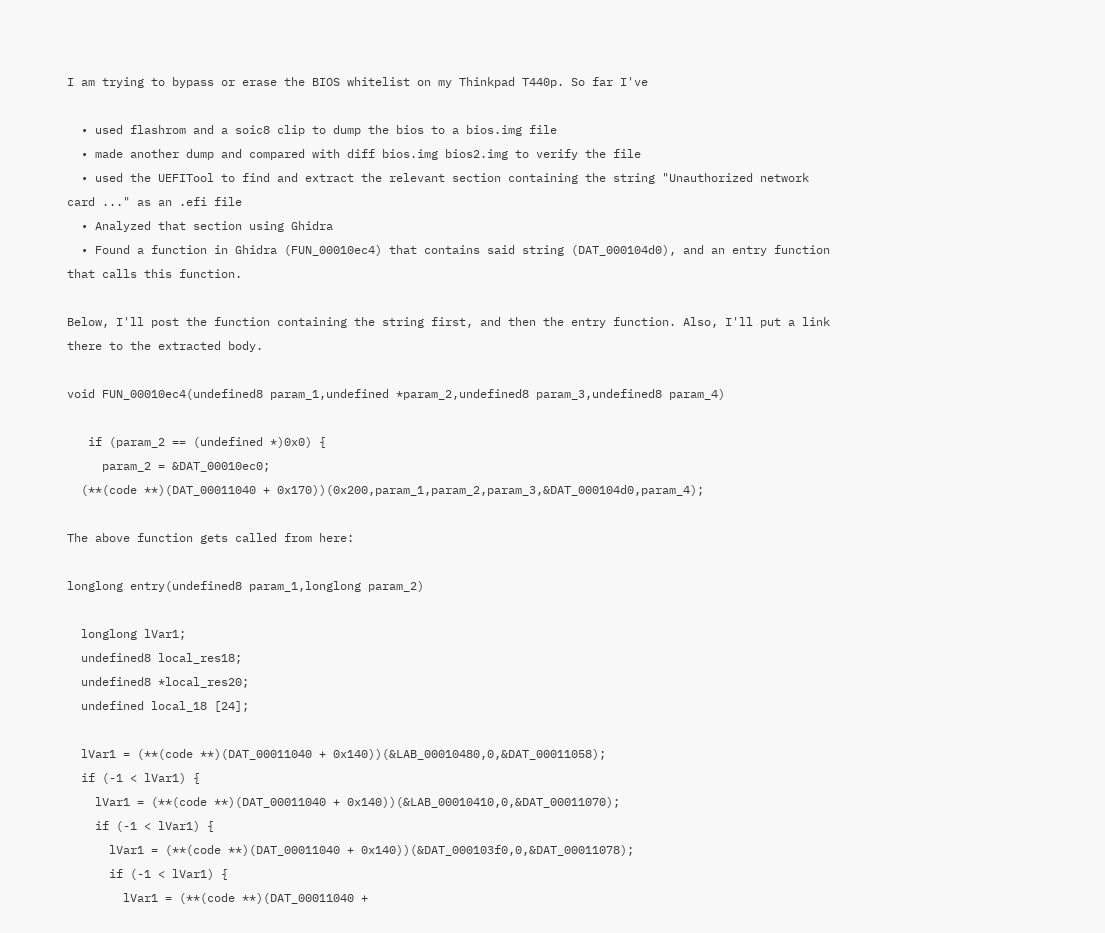I am trying to bypass or erase the BIOS whitelist on my Thinkpad T440p. So far I've

  • used flashrom and a soic8 clip to dump the bios to a bios.img file
  • made another dump and compared with diff bios.img bios2.img to verify the file
  • used the UEFITool to find and extract the relevant section containing the string "Unauthorized network card ..." as an .efi file
  • Analyzed that section using Ghidra
  • Found a function in Ghidra (FUN_00010ec4) that contains said string (DAT_000104d0), and an entry function that calls this function.

Below, I'll post the function containing the string first, and then the entry function. Also, I'll put a link there to the extracted body.

void FUN_00010ec4(undefined8 param_1,undefined *param_2,undefined8 param_3,undefined8 param_4)

   if (param_2 == (undefined *)0x0) {
     param_2 = &DAT_00010ec0;
  (**(code **)(DAT_00011040 + 0x170))(0x200,param_1,param_2,param_3,&DAT_000104d0,param_4);

The above function gets called from here:

longlong entry(undefined8 param_1,longlong param_2)

  longlong lVar1;
  undefined8 local_res18;
  undefined8 *local_res20;
  undefined local_18 [24];

  lVar1 = (**(code **)(DAT_00011040 + 0x140))(&LAB_00010480,0,&DAT_00011058);
  if (-1 < lVar1) {
    lVar1 = (**(code **)(DAT_00011040 + 0x140))(&LAB_00010410,0,&DAT_00011070);
    if (-1 < lVar1) {
      lVar1 = (**(code **)(DAT_00011040 + 0x140))(&DAT_000103f0,0,&DAT_00011078);
      if (-1 < lVar1) {
        lVar1 = (**(code **)(DAT_00011040 +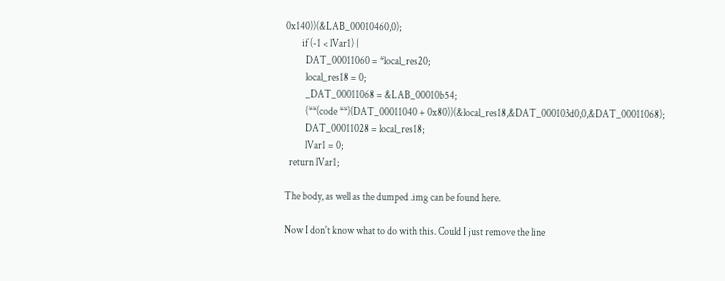0x140))(&LAB_00010460,0);
        if (-1 < lVar1) {
          DAT_00011060 = *local_res20;
          local_res18 = 0;
          _DAT_00011068 = &LAB_00010b54;
          (**(code **)(DAT_00011040 + 0x80))(&local_res18,&DAT_000103d0,0,&DAT_00011068);
          DAT_00011028 = local_res18;
          lVar1 = 0;
  return lVar1;

The body, as well as the dumped .img can be found here.

Now I don't know what to do with this. Could I just remove the line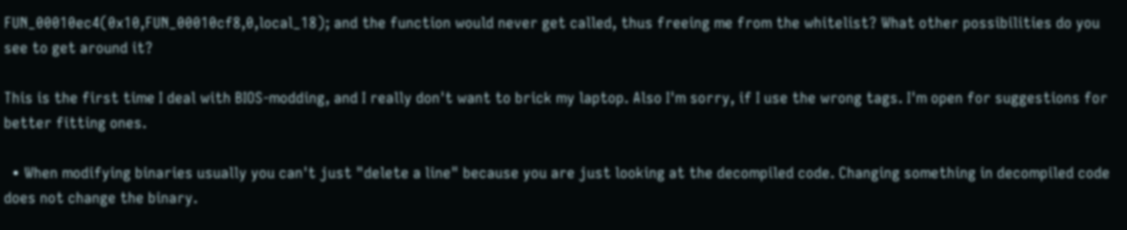FUN_00010ec4(0x10,FUN_00010cf8,0,local_18); and the function would never get called, thus freeing me from the whitelist? What other possibilities do you see to get around it?

This is the first time I deal with BIOS-modding, and I really don't want to brick my laptop. Also I'm sorry, if I use the wrong tags. I'm open for suggestions for better fitting ones.

  • When modifying binaries usually you can't just "delete a line" because you are just looking at the decompiled code. Changing something in decompiled code does not change the binary.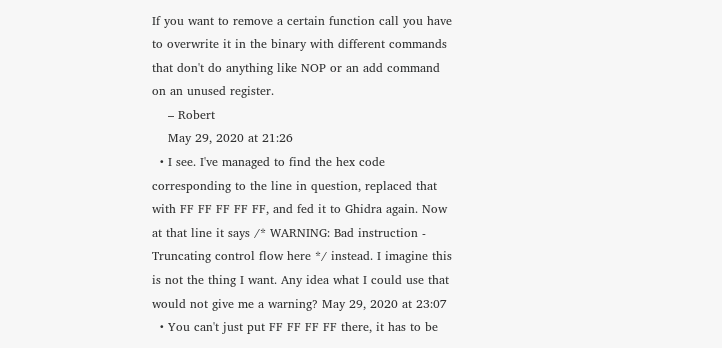If you want to remove a certain function call you have to overwrite it in the binary with different commands that don't do anything like NOP or an add command on an unused register.
    – Robert
    May 29, 2020 at 21:26
  • I see. I've managed to find the hex code corresponding to the line in question, replaced that with FF FF FF FF FF, and fed it to Ghidra again. Now at that line it says /* WARNING: Bad instruction - Truncating control flow here */ instead. I imagine this is not the thing I want. Any idea what I could use that would not give me a warning? May 29, 2020 at 23:07
  • You can't just put FF FF FF FF there, it has to be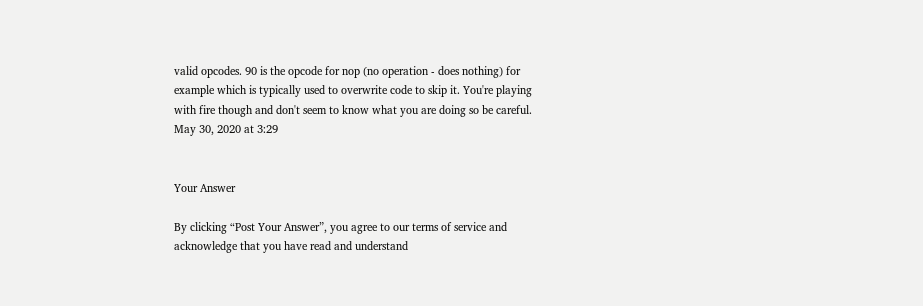valid opcodes. 90 is the opcode for nop (no operation - does nothing) for example which is typically used to overwrite code to skip it. You're playing with fire though and don't seem to know what you are doing so be careful. May 30, 2020 at 3:29


Your Answer

By clicking “Post Your Answer”, you agree to our terms of service and acknowledge that you have read and understand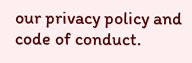our privacy policy and code of conduct.